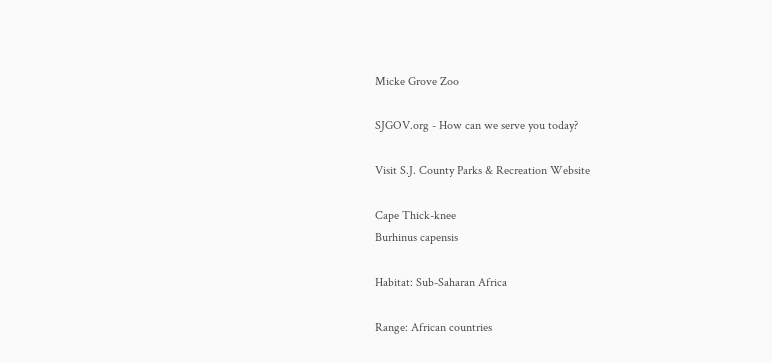Micke Grove Zoo

SJGOV.org - How can we serve you today?

Visit S.J. County Parks & Recreation Website

Cape Thick-knee
Burhinus capensis

Habitat: Sub-Saharan Africa

Range: African countries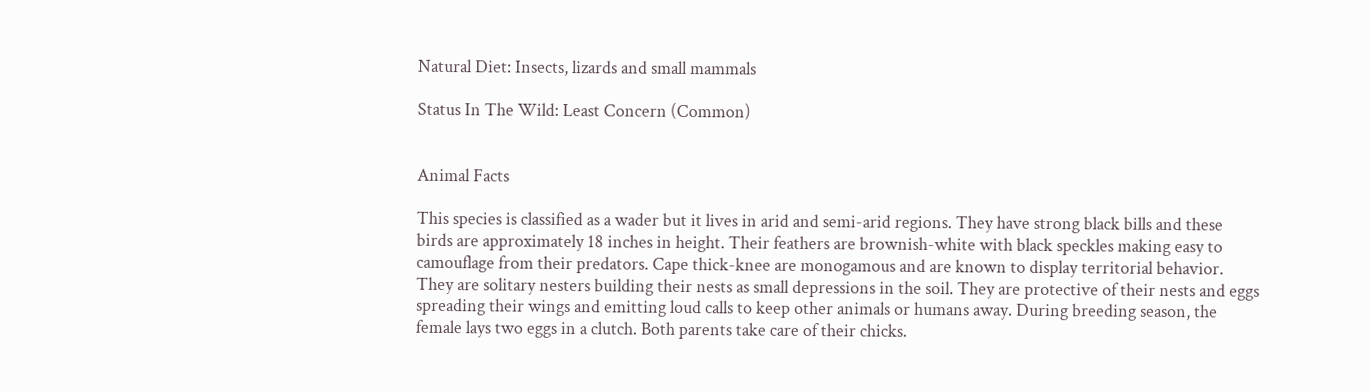Natural Diet: Insects, lizards and small mammals

Status In The Wild: Least Concern (Common)


Animal Facts

This species is classified as a wader but it lives in arid and semi-arid regions. They have strong black bills and these birds are approximately 18 inches in height. Their feathers are brownish-white with black speckles making easy to camouflage from their predators. Cape thick-knee are monogamous and are known to display territorial behavior. They are solitary nesters building their nests as small depressions in the soil. They are protective of their nests and eggs spreading their wings and emitting loud calls to keep other animals or humans away. During breeding season, the female lays two eggs in a clutch. Both parents take care of their chicks.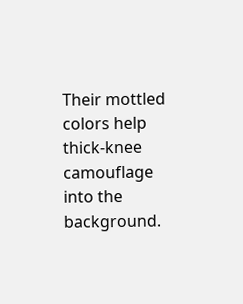Their mottled colors help thick-knee camouflage into the background.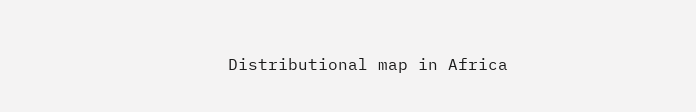Distributional map in Africa